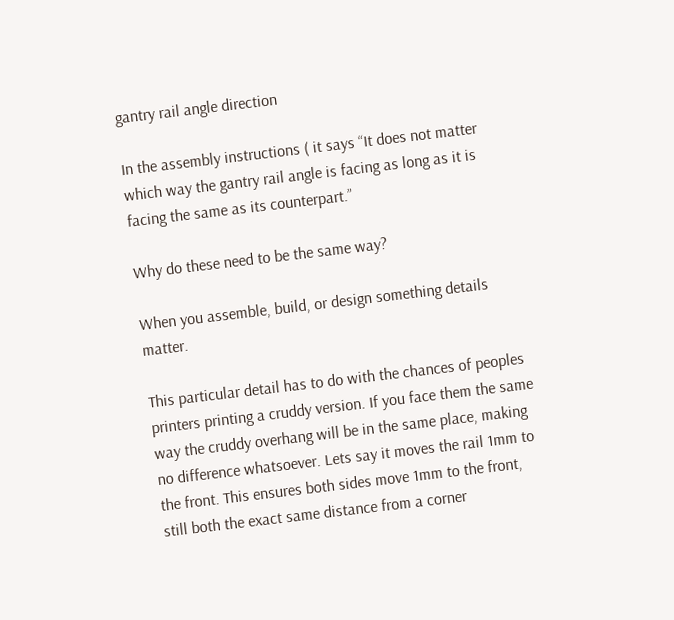gantry rail angle direction

In the assembly instructions ( it says “It does not matter which way the gantry rail angle is facing as long as it is facing the same as its counterpart.”

Why do these need to be the same way?

When you assemble, build, or design something details matter.

This particular detail has to do with the chances of peoples printers printing a cruddy version. If you face them the same way the cruddy overhang will be in the same place, making no difference whatsoever. Lets say it moves the rail 1mm to the front. This ensures both sides move 1mm to the front, still both the exact same distance from a corner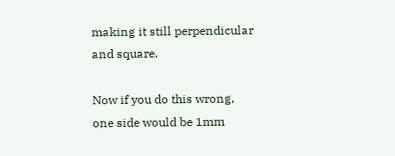making it still perpendicular and square.

Now if you do this wrong, one side would be 1mm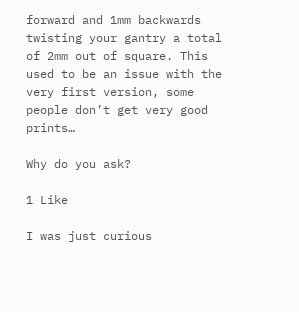forward and 1mm backwards twisting your gantry a total of 2mm out of square. This used to be an issue with the very first version, some people don’t get very good prints…

Why do you ask?

1 Like

I was just curious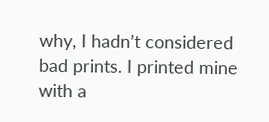why, I hadn’t considered bad prints. I printed mine with a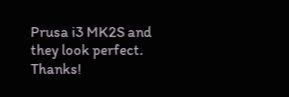Prusa i3 MK2S and they look perfect. Thanks!